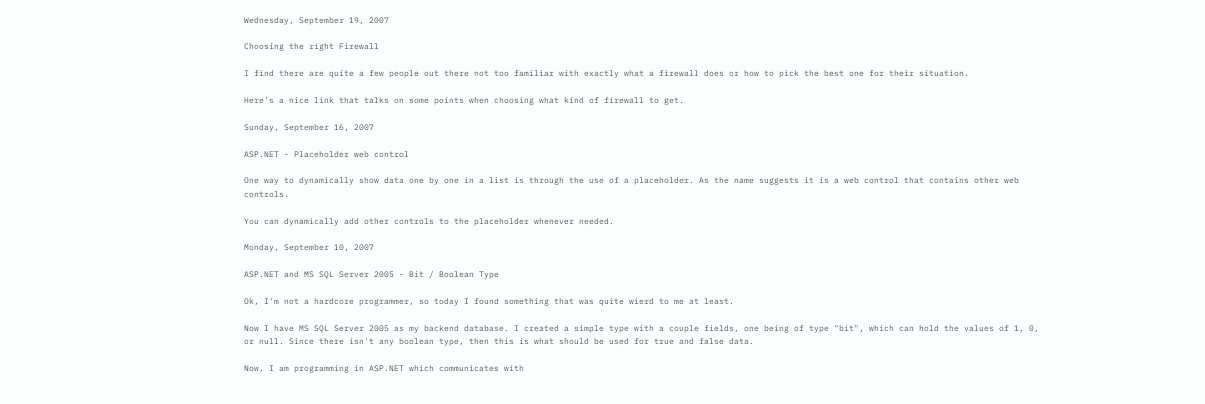Wednesday, September 19, 2007

Choosing the right Firewall

I find there are quite a few people out there not too familiar with exactly what a firewall does or how to pick the best one for their situation.

Here's a nice link that talks on some points when choosing what kind of firewall to get.

Sunday, September 16, 2007

ASP.NET - Placeholder web control

One way to dynamically show data one by one in a list is through the use of a placeholder. As the name suggests it is a web control that contains other web controls.

You can dynamically add other controls to the placeholder whenever needed.

Monday, September 10, 2007

ASP.NET and MS SQL Server 2005 - Bit / Boolean Type

Ok, I'm not a hardcore programmer, so today I found something that was quite wierd to me at least.

Now I have MS SQL Server 2005 as my backend database. I created a simple type with a couple fields, one being of type "bit", which can hold the values of 1, 0, or null. Since there isn't any boolean type, then this is what should be used for true and false data.

Now, I am programming in ASP.NET which communicates with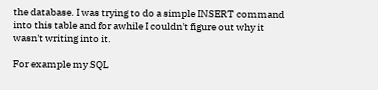the database. I was trying to do a simple INSERT command into this table and for awhile I couldn't figure out why it wasn't writing into it.

For example my SQL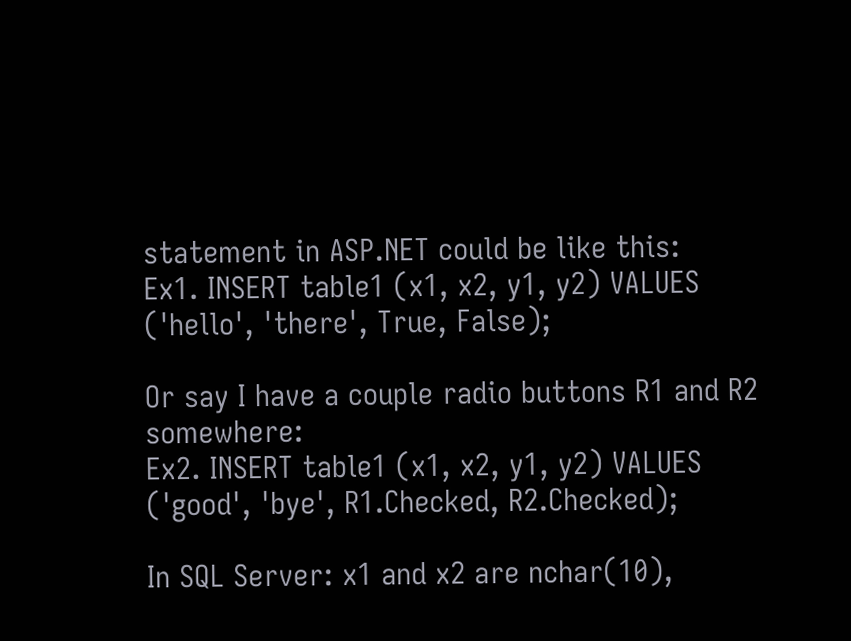statement in ASP.NET could be like this:
Ex1. INSERT table1 (x1, x2, y1, y2) VALUES ('hello', 'there', True, False);

Or say I have a couple radio buttons R1 and R2 somewhere:
Ex2. INSERT table1 (x1, x2, y1, y2) VALUES ('good', 'bye', R1.Checked, R2.Checked);

In SQL Server: x1 and x2 are nchar(10),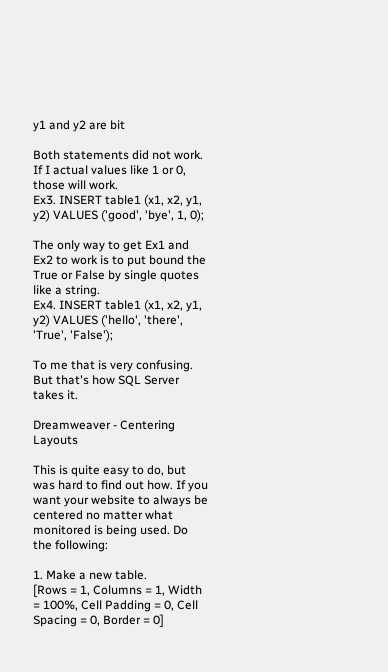y1 and y2 are bit

Both statements did not work. If I actual values like 1 or 0, those will work.
Ex3. INSERT table1 (x1, x2, y1, y2) VALUES ('good', 'bye', 1, 0);

The only way to get Ex1 and Ex2 to work is to put bound the True or False by single quotes like a string.
Ex4. INSERT table1 (x1, x2, y1, y2) VALUES ('hello', 'there', 'True', 'False');

To me that is very confusing. But that's how SQL Server takes it.

Dreamweaver - Centering Layouts

This is quite easy to do, but was hard to find out how. If you want your website to always be centered no matter what monitored is being used. Do the following:

1. Make a new table.
[Rows = 1, Columns = 1, Width = 100%, Cell Padding = 0, Cell Spacing = 0, Border = 0]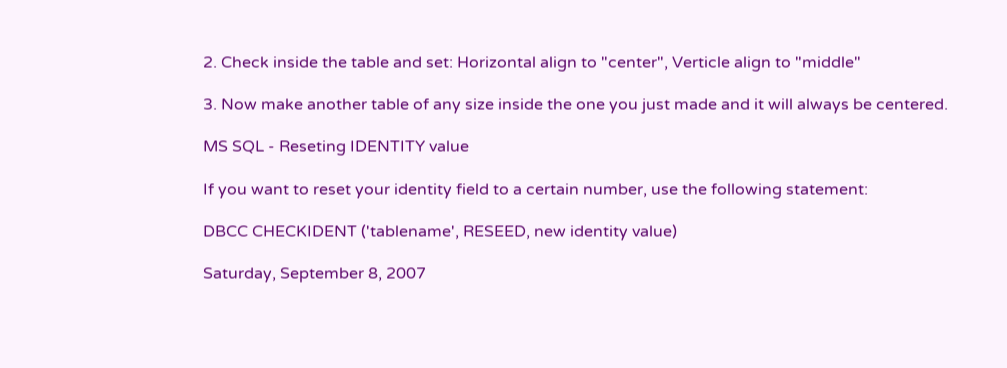2. Check inside the table and set: Horizontal align to "center", Verticle align to "middle"

3. Now make another table of any size inside the one you just made and it will always be centered.

MS SQL - Reseting IDENTITY value

If you want to reset your identity field to a certain number, use the following statement:

DBCC CHECKIDENT ('tablename', RESEED, new identity value)

Saturday, September 8, 2007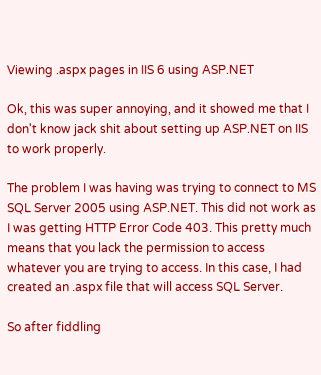Viewing .aspx pages in IIS 6 using ASP.NET

Ok, this was super annoying, and it showed me that I don't know jack shit about setting up ASP.NET on IIS to work properly.

The problem I was having was trying to connect to MS SQL Server 2005 using ASP.NET. This did not work as I was getting HTTP Error Code 403. This pretty much means that you lack the permission to access whatever you are trying to access. In this case, I had created an .aspx file that will access SQL Server.

So after fiddling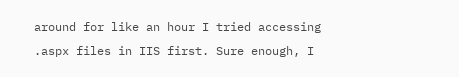around for like an hour I tried accessing .aspx files in IIS first. Sure enough, I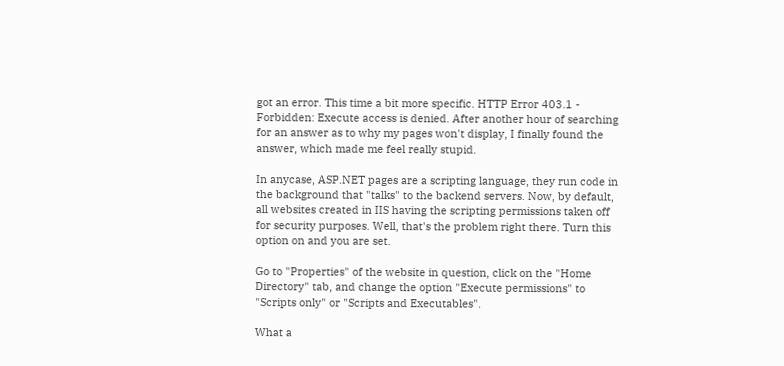got an error. This time a bit more specific. HTTP Error 403.1 - Forbidden: Execute access is denied. After another hour of searching for an answer as to why my pages won't display, I finally found the answer, which made me feel really stupid.

In anycase, ASP.NET pages are a scripting language, they run code in the background that "talks" to the backend servers. Now, by default, all websites created in IIS having the scripting permissions taken off for security purposes. Well, that's the problem right there. Turn this option on and you are set.

Go to "Properties" of the website in question, click on the "Home Directory" tab, and change the option "Execute permissions" to "Scripts only" or "Scripts and Executables".

What a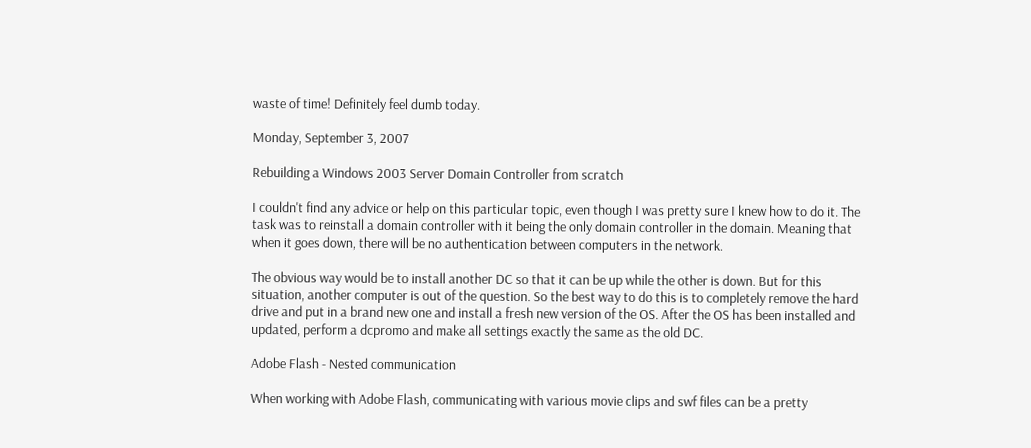waste of time! Definitely feel dumb today.

Monday, September 3, 2007

Rebuilding a Windows 2003 Server Domain Controller from scratch

I couldn't find any advice or help on this particular topic, even though I was pretty sure I knew how to do it. The task was to reinstall a domain controller with it being the only domain controller in the domain. Meaning that when it goes down, there will be no authentication between computers in the network.

The obvious way would be to install another DC so that it can be up while the other is down. But for this situation, another computer is out of the question. So the best way to do this is to completely remove the hard drive and put in a brand new one and install a fresh new version of the OS. After the OS has been installed and updated, perform a dcpromo and make all settings exactly the same as the old DC.

Adobe Flash - Nested communication

When working with Adobe Flash, communicating with various movie clips and swf files can be a pretty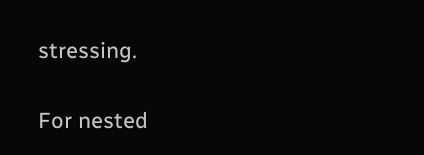stressing.

For nested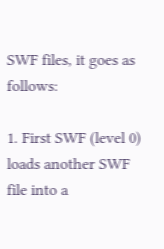SWF files, it goes as follows:

1. First SWF (level 0) loads another SWF file into a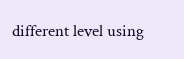different level using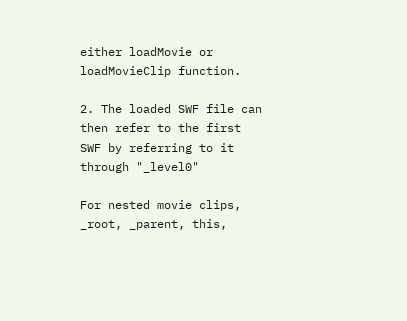either loadMovie or loadMovieClip function.

2. The loaded SWF file can then refer to the first SWF by referring to it through "_level0"

For nested movie clips, _root, _parent, this,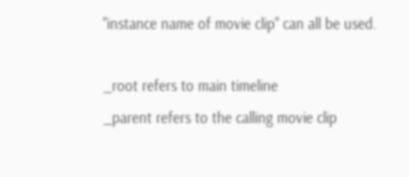"instance name of movie clip" can all be used.

_root refers to main timeline
_parent refers to the calling movie clip